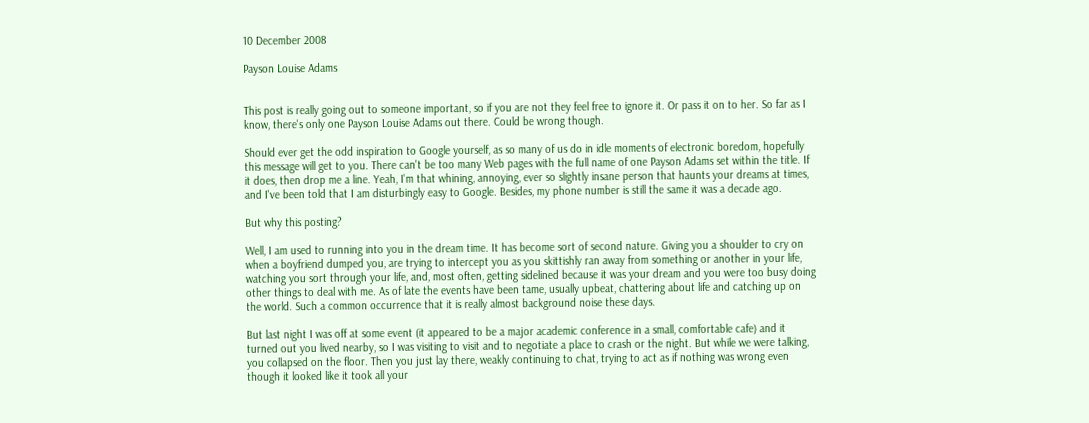10 December 2008

Payson Louise Adams


This post is really going out to someone important, so if you are not they feel free to ignore it. Or pass it on to her. So far as I know, there's only one Payson Louise Adams out there. Could be wrong though.

Should ever get the odd inspiration to Google yourself, as so many of us do in idle moments of electronic boredom, hopefully this message will get to you. There can't be too many Web pages with the full name of one Payson Adams set within the title. If it does, then drop me a line. Yeah, I'm that whining, annoying, ever so slightly insane person that haunts your dreams at times, and I've been told that I am disturbingly easy to Google. Besides, my phone number is still the same it was a decade ago.

But why this posting?

Well, I am used to running into you in the dream time. It has become sort of second nature. Giving you a shoulder to cry on when a boyfriend dumped you, are trying to intercept you as you skittishly ran away from something or another in your life, watching you sort through your life, and, most often, getting sidelined because it was your dream and you were too busy doing other things to deal with me. As of late the events have been tame, usually upbeat, chattering about life and catching up on the world. Such a common occurrence that it is really almost background noise these days.

But last night I was off at some event (it appeared to be a major academic conference in a small, comfortable cafe) and it turned out you lived nearby, so I was visiting to visit and to negotiate a place to crash or the night. But while we were talking, you collapsed on the floor. Then you just lay there, weakly continuing to chat, trying to act as if nothing was wrong even though it looked like it took all your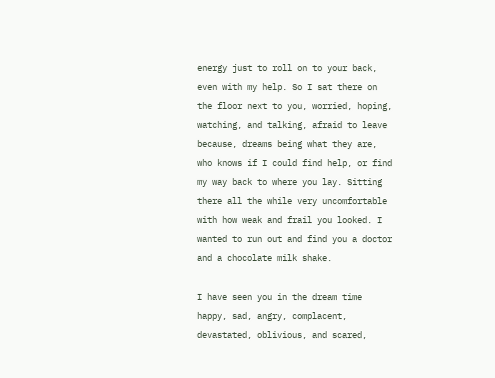energy just to roll on to your back, even with my help. So I sat there on the floor next to you, worried, hoping, watching, and talking, afraid to leave because, dreams being what they are, who knows if I could find help, or find my way back to where you lay. Sitting there all the while very uncomfortable with how weak and frail you looked. I wanted to run out and find you a doctor and a chocolate milk shake.

I have seen you in the dream time happy, sad, angry, complacent, devastated, oblivious, and scared,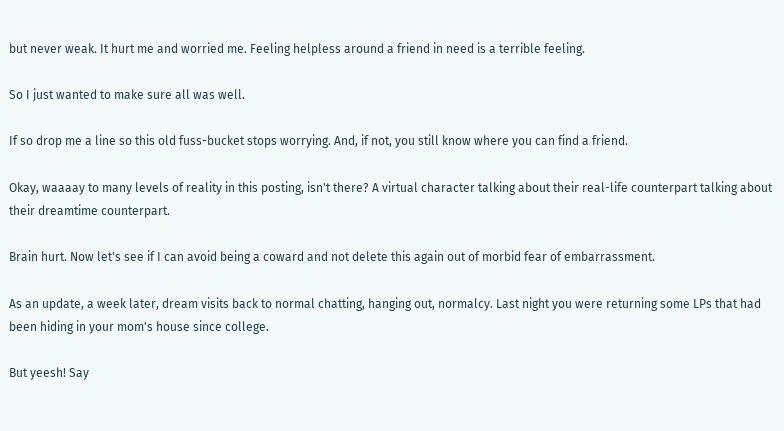but never weak. It hurt me and worried me. Feeling helpless around a friend in need is a terrible feeling.

So I just wanted to make sure all was well.

If so drop me a line so this old fuss-bucket stops worrying. And, if not, you still know where you can find a friend.

Okay, waaaay to many levels of reality in this posting, isn't there? A virtual character talking about their real-life counterpart talking about their dreamtime counterpart.

Brain hurt. Now let's see if I can avoid being a coward and not delete this again out of morbid fear of embarrassment.

As an update, a week later, dream visits back to normal chatting, hanging out, normalcy. Last night you were returning some LPs that had been hiding in your mom's house since college.

But yeesh! Say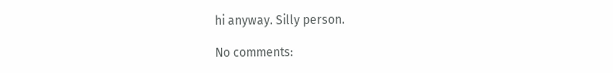hi anyway. Silly person.

No comments: